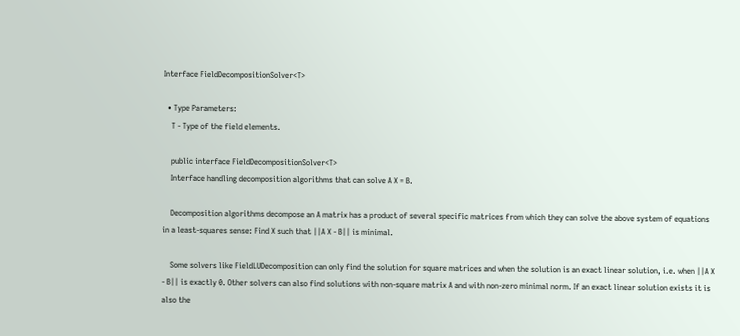Interface FieldDecompositionSolver<T>

  • Type Parameters:
    T - Type of the field elements.

    public interface FieldDecompositionSolver<T>
    Interface handling decomposition algorithms that can solve A X = B.

    Decomposition algorithms decompose an A matrix has a product of several specific matrices from which they can solve the above system of equations in a least-squares sense: Find X such that ||A X - B|| is minimal.

    Some solvers like FieldLUDecomposition can only find the solution for square matrices and when the solution is an exact linear solution, i.e. when ||A X - B|| is exactly 0. Other solvers can also find solutions with non-square matrix A and with non-zero minimal norm. If an exact linear solution exists it is also the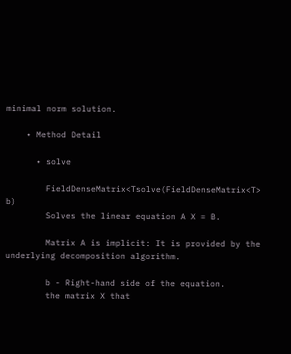minimal norm solution.

    • Method Detail

      • solve

        FieldDenseMatrix<Tsolve(FieldDenseMatrix<T> b)
        Solves the linear equation A X = B.

        Matrix A is implicit: It is provided by the underlying decomposition algorithm.

        b - Right-hand side of the equation.
        the matrix X that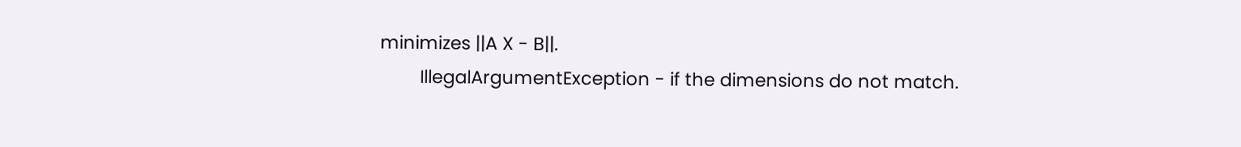minimizes ||A X - B||.
        IllegalArgumentException - if the dimensions do not match.